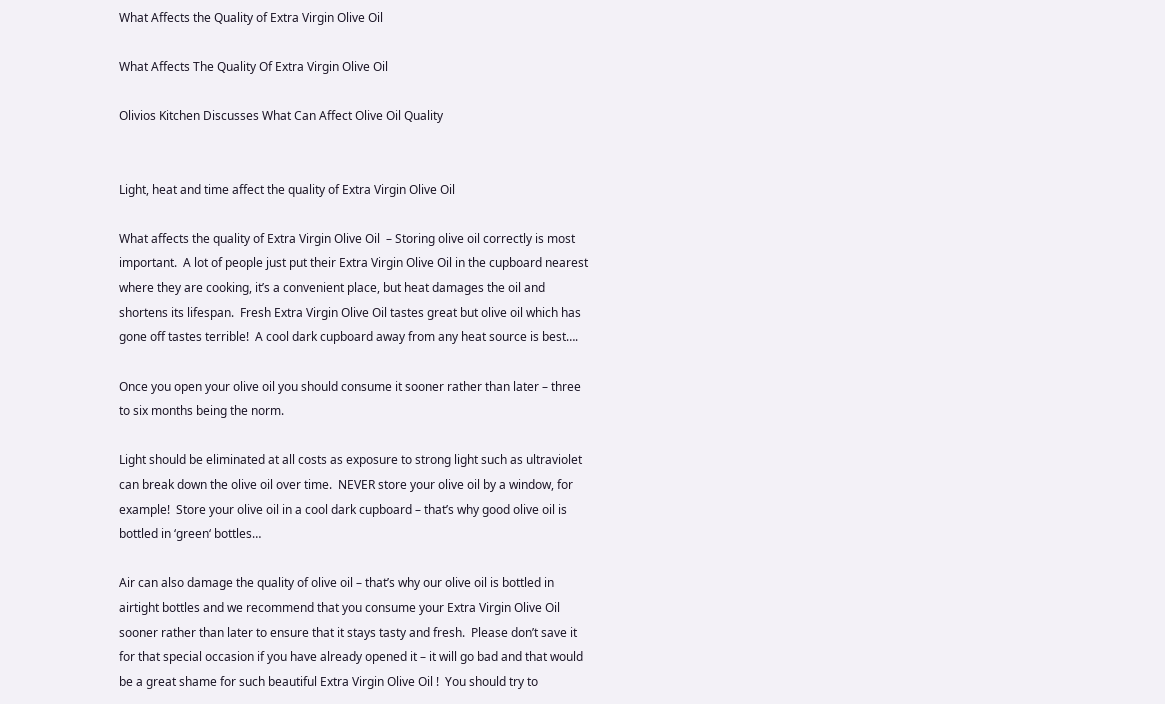What Affects the Quality of Extra Virgin Olive Oil

What Affects The Quality Of Extra Virgin Olive Oil

Olivios Kitchen Discusses What Can Affect Olive Oil Quality


Light, heat and time affect the quality of Extra Virgin Olive Oil

What affects the quality of Extra Virgin Olive Oil  – Storing olive oil correctly is most important.  A lot of people just put their Extra Virgin Olive Oil in the cupboard nearest where they are cooking, it’s a convenient place, but heat damages the oil and shortens its lifespan.  Fresh Extra Virgin Olive Oil tastes great but olive oil which has gone off tastes terrible!  A cool dark cupboard away from any heat source is best….

Once you open your olive oil you should consume it sooner rather than later – three to six months being the norm.

Light should be eliminated at all costs as exposure to strong light such as ultraviolet can break down the olive oil over time.  NEVER store your olive oil by a window, for example!  Store your olive oil in a cool dark cupboard – that’s why good olive oil is bottled in ‘green‘ bottles…

Air can also damage the quality of olive oil – that’s why our olive oil is bottled in airtight bottles and we recommend that you consume your Extra Virgin Olive Oil sooner rather than later to ensure that it stays tasty and fresh.  Please don’t save it for that special occasion if you have already opened it – it will go bad and that would be a great shame for such beautiful Extra Virgin Olive Oil !  You should try to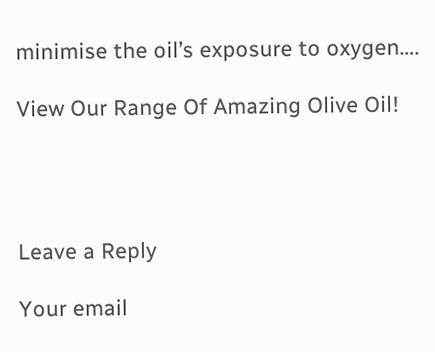minimise the oil’s exposure to oxygen….

View Our Range Of Amazing Olive Oil!




Leave a Reply

Your email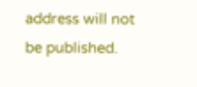address will not be published.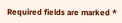Required fields are marked *